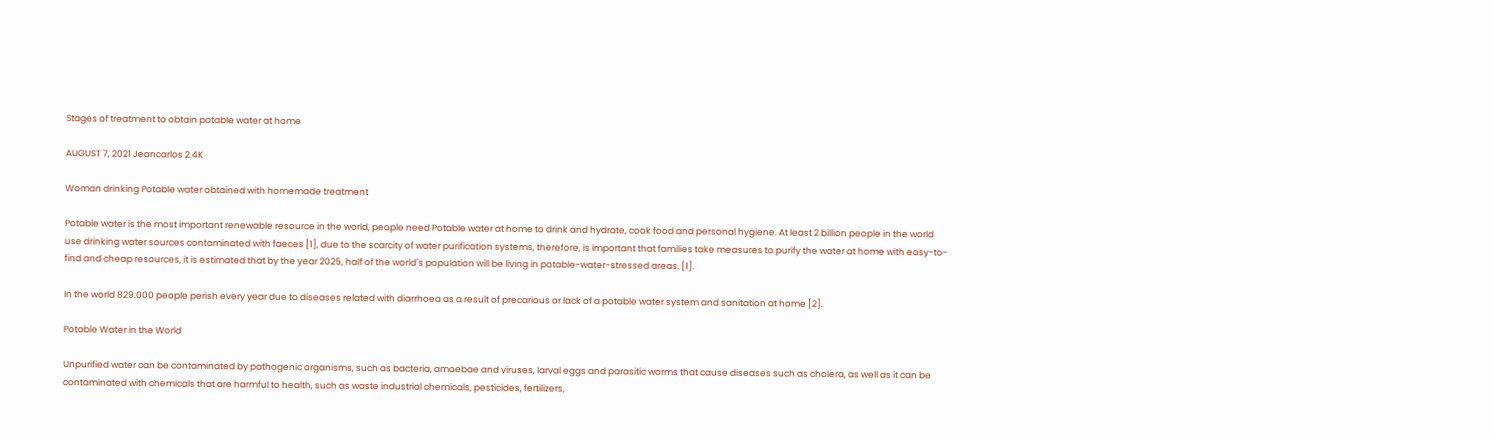Stages of treatment to obtain potable water at home

AUGUST 7, 2021 Jeancarlos 2.4K

Woman drinking Potable water obtained with homemade treatment

Potable water is the most important renewable resource in the world, people need Potable water at home to drink and hydrate, cook food and personal hygiene. At least 2 billion people in the world use drinking water sources contaminated with faeces [1], due to the scarcity of water purification systems, therefore, is important that families take measures to purify the water at home with easy-to-find and cheap resources, it is estimated that by the year 2025, half of the world´s population will be living in potable-water-stressed areas. [1].

In the world 829.000 people perish every year due to diseases related with diarrhoea as a result of precarious or lack of a potable water system and sanitation at home [2].

Potable Water in the World

Unpurified water can be contaminated by pathogenic organisms, such as bacteria, amoebae and viruses, larval eggs and parasitic worms that cause diseases such as cholera, as well as it can be contaminated with chemicals that are harmful to health, such as waste industrial chemicals, pesticides, fertilizers,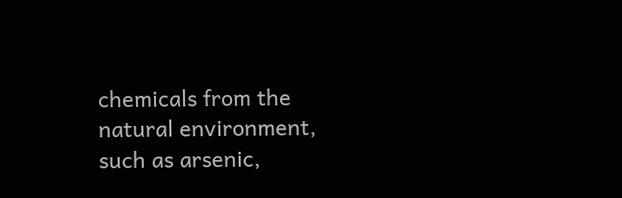chemicals from the natural environment, such as arsenic,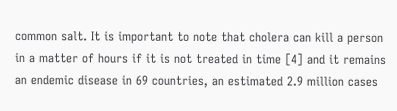common salt. It is important to note that cholera can kill a person in a matter of hours if it is not treated in time [4] and it remains an endemic disease in 69 countries, an estimated 2.9 million cases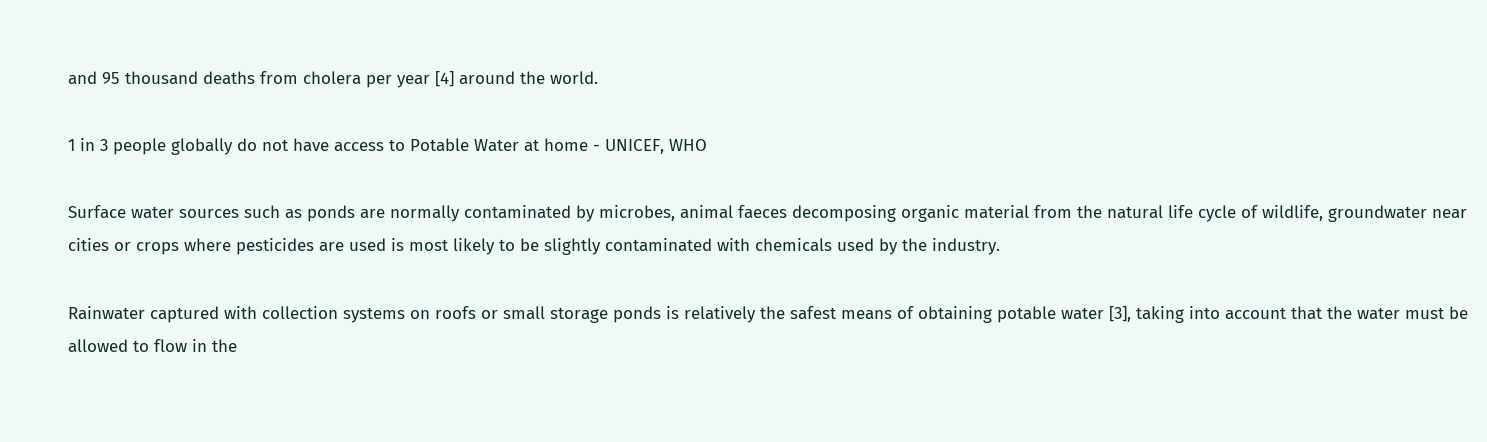and 95 thousand deaths from cholera per year [4] around the world.

1 in 3 people globally do not have access to Potable Water at home - UNICEF, WHO

Surface water sources such as ponds are normally contaminated by microbes, animal faeces decomposing organic material from the natural life cycle of wildlife, groundwater near cities or crops where pesticides are used is most likely to be slightly contaminated with chemicals used by the industry.

Rainwater captured with collection systems on roofs or small storage ponds is relatively the safest means of obtaining potable water [3], taking into account that the water must be allowed to flow in the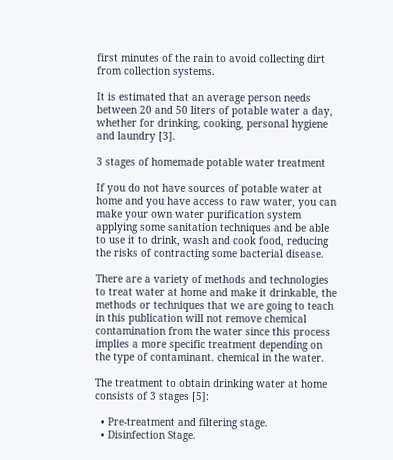first minutes of the rain to avoid collecting dirt from collection systems.

It is estimated that an average person needs between 20 and 50 liters of potable water a day, whether for drinking, cooking, personal hygiene and laundry [3].

3 stages of homemade potable water treatment

If you do not have sources of potable water at home and you have access to raw water, you can make your own water purification system applying some sanitation techniques and be able to use it to drink, wash and cook food, reducing the risks of contracting some bacterial disease.

There are a variety of methods and technologies to treat water at home and make it drinkable, the methods or techniques that we are going to teach in this publication will not remove chemical contamination from the water since this process implies a more specific treatment depending on the type of contaminant. chemical in the water.

The treatment to obtain drinking water at home consists of 3 stages [5]:

  • Pre-treatment and filtering stage.
  • Disinfection Stage.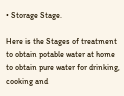• Storage Stage.

Here is the Stages of treatment to obtain potable water at home to obtain pure water for drinking, cooking and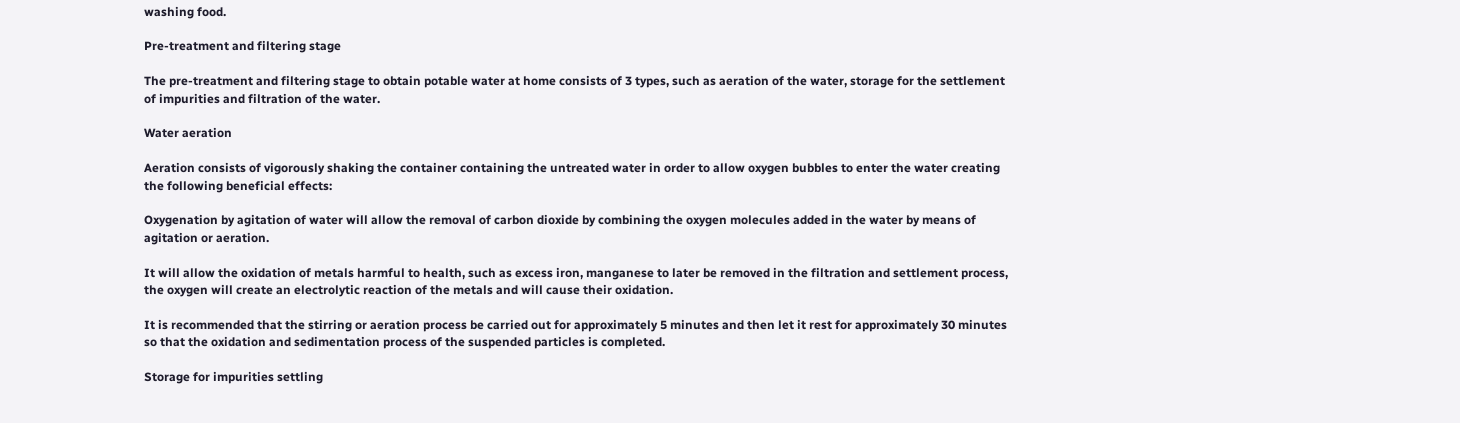washing food.

Pre-treatment and filtering stage

The pre-treatment and filtering stage to obtain potable water at home consists of 3 types, such as aeration of the water, storage for the settlement of impurities and filtration of the water.

Water aeration

Aeration consists of vigorously shaking the container containing the untreated water in order to allow oxygen bubbles to enter the water creating the following beneficial effects:

Oxygenation by agitation of water will allow the removal of carbon dioxide by combining the oxygen molecules added in the water by means of agitation or aeration.

It will allow the oxidation of metals harmful to health, such as excess iron, manganese to later be removed in the filtration and settlement process, the oxygen will create an electrolytic reaction of the metals and will cause their oxidation.

It is recommended that the stirring or aeration process be carried out for approximately 5 minutes and then let it rest for approximately 30 minutes so that the oxidation and sedimentation process of the suspended particles is completed.

Storage for impurities settling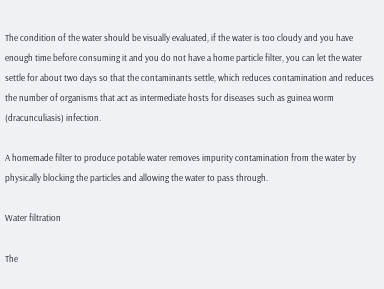The condition of the water should be visually evaluated, if the water is too cloudy and you have enough time before consuming it and you do not have a home particle filter, you can let the water settle for about two days so that the contaminants settle, which reduces contamination and reduces the number of organisms that act as intermediate hosts for diseases such as guinea worm (dracunculiasis) infection.

A homemade filter to produce potable water removes impurity contamination from the water by physically blocking the particles and allowing the water to pass through.

Water filtration

The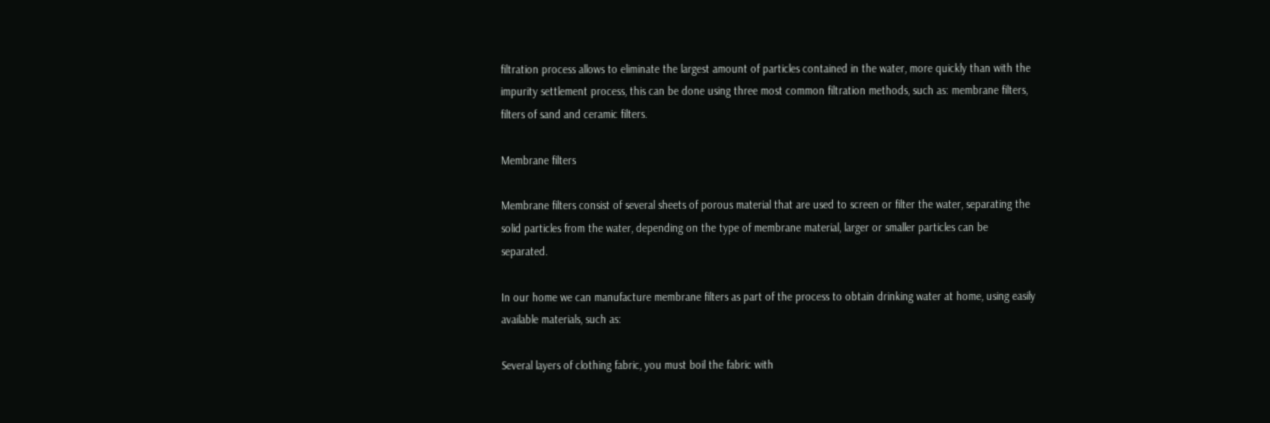filtration process allows to eliminate the largest amount of particles contained in the water, more quickly than with the impurity settlement process, this can be done using three most common filtration methods, such as: membrane filters, filters of sand and ceramic filters.

Membrane filters

Membrane filters consist of several sheets of porous material that are used to screen or filter the water, separating the solid particles from the water, depending on the type of membrane material, larger or smaller particles can be separated.

In our home we can manufacture membrane filters as part of the process to obtain drinking water at home, using easily available materials, such as:

Several layers of clothing fabric, you must boil the fabric with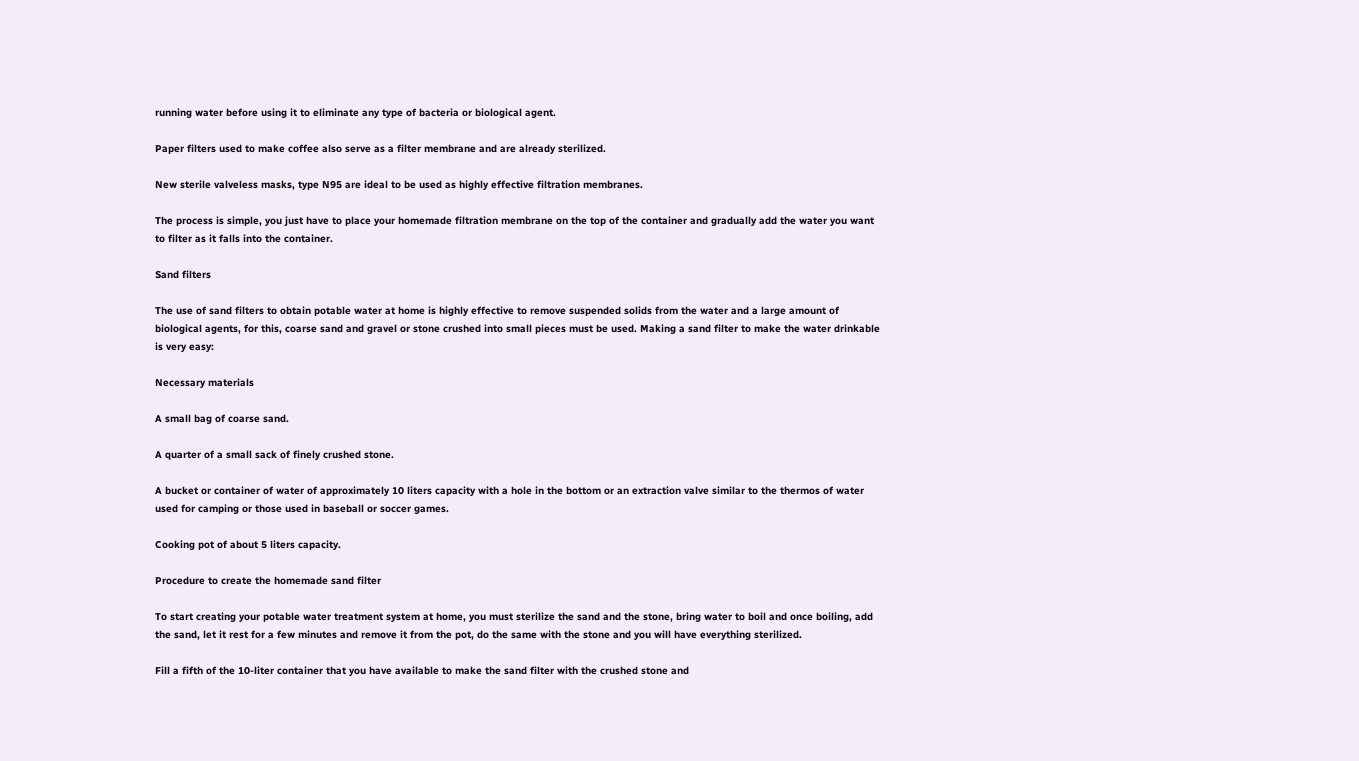running water before using it to eliminate any type of bacteria or biological agent.

Paper filters used to make coffee also serve as a filter membrane and are already sterilized.

New sterile valveless masks, type N95 are ideal to be used as highly effective filtration membranes.

The process is simple, you just have to place your homemade filtration membrane on the top of the container and gradually add the water you want to filter as it falls into the container.

Sand filters

The use of sand filters to obtain potable water at home is highly effective to remove suspended solids from the water and a large amount of biological agents, for this, coarse sand and gravel or stone crushed into small pieces must be used. Making a sand filter to make the water drinkable is very easy:

Necessary materials

A small bag of coarse sand.

A quarter of a small sack of finely crushed stone.

A bucket or container of water of approximately 10 liters capacity with a hole in the bottom or an extraction valve similar to the thermos of water used for camping or those used in baseball or soccer games.

Cooking pot of about 5 liters capacity.

Procedure to create the homemade sand filter

To start creating your potable water treatment system at home, you must sterilize the sand and the stone, bring water to boil and once boiling, add the sand, let it rest for a few minutes and remove it from the pot, do the same with the stone and you will have everything sterilized.

Fill a fifth of the 10-liter container that you have available to make the sand filter with the crushed stone and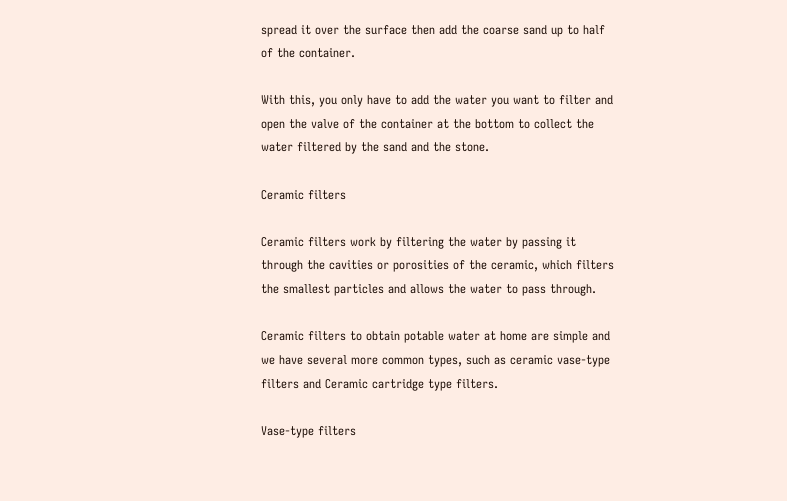spread it over the surface then add the coarse sand up to half of the container.

With this, you only have to add the water you want to filter and open the valve of the container at the bottom to collect the water filtered by the sand and the stone.

Ceramic filters

Ceramic filters work by filtering the water by passing it through the cavities or porosities of the ceramic, which filters the smallest particles and allows the water to pass through.

Ceramic filters to obtain potable water at home are simple and we have several more common types, such as ceramic vase-type filters and Ceramic cartridge type filters.

Vase-type filters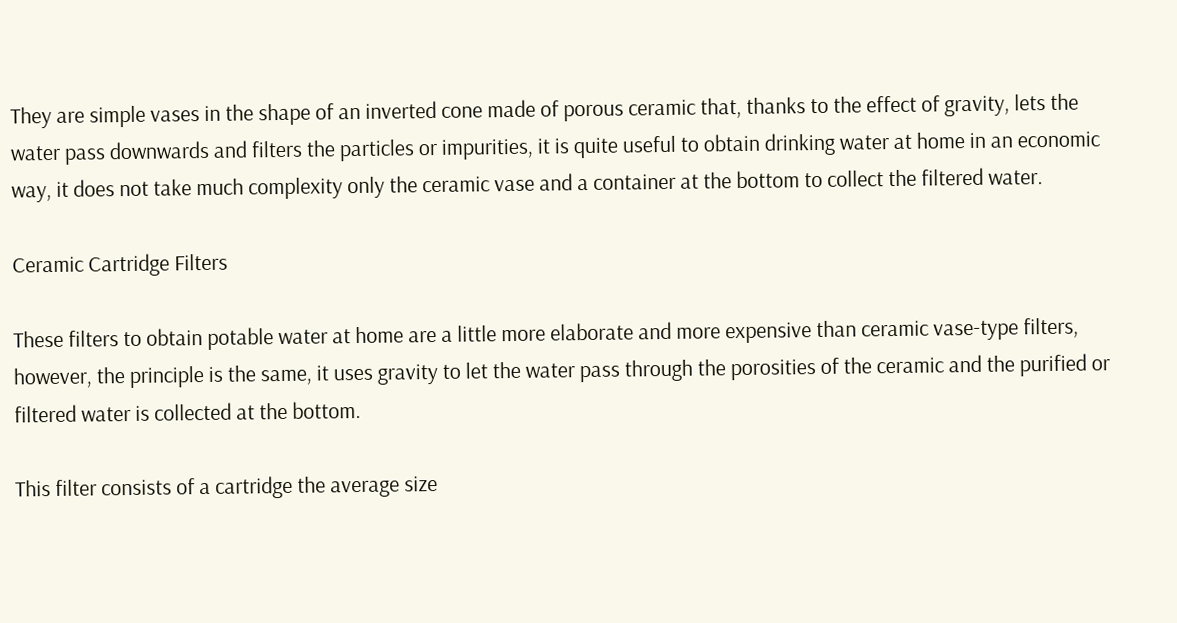They are simple vases in the shape of an inverted cone made of porous ceramic that, thanks to the effect of gravity, lets the water pass downwards and filters the particles or impurities, it is quite useful to obtain drinking water at home in an economic way, it does not take much complexity only the ceramic vase and a container at the bottom to collect the filtered water.

Ceramic Cartridge Filters

These filters to obtain potable water at home are a little more elaborate and more expensive than ceramic vase-type filters, however, the principle is the same, it uses gravity to let the water pass through the porosities of the ceramic and the purified or filtered water is collected at the bottom.

This filter consists of a cartridge the average size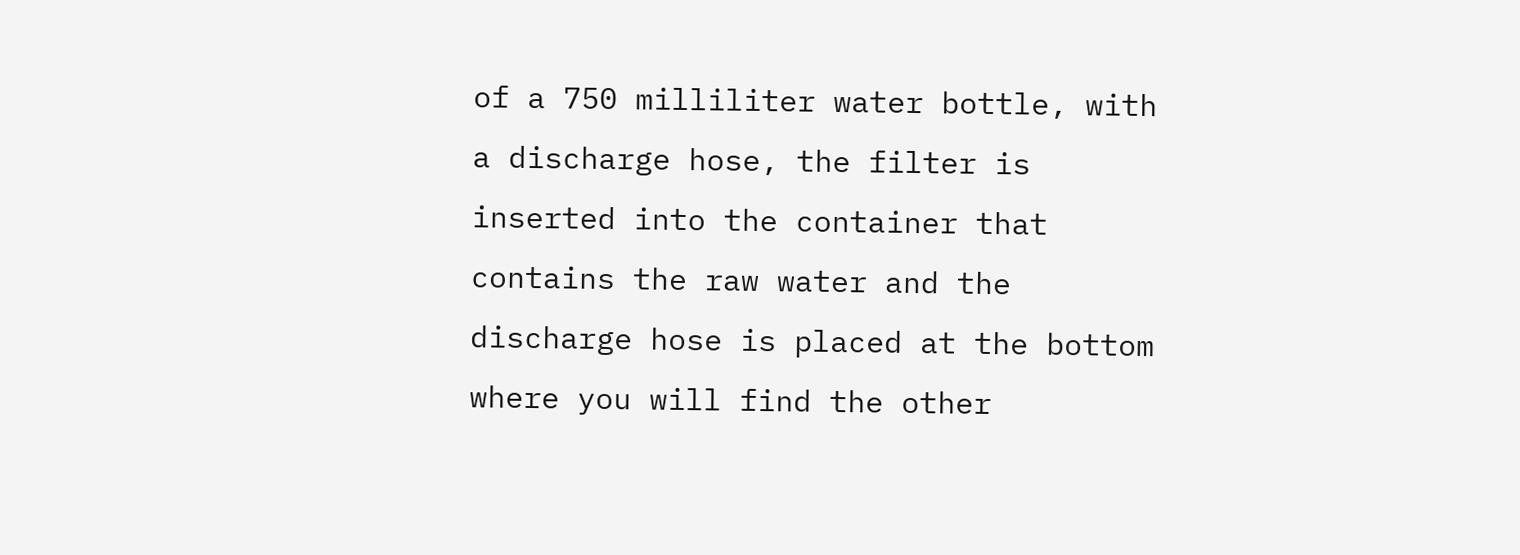of a 750 milliliter water bottle, with a discharge hose, the filter is inserted into the container that contains the raw water and the discharge hose is placed at the bottom where you will find the other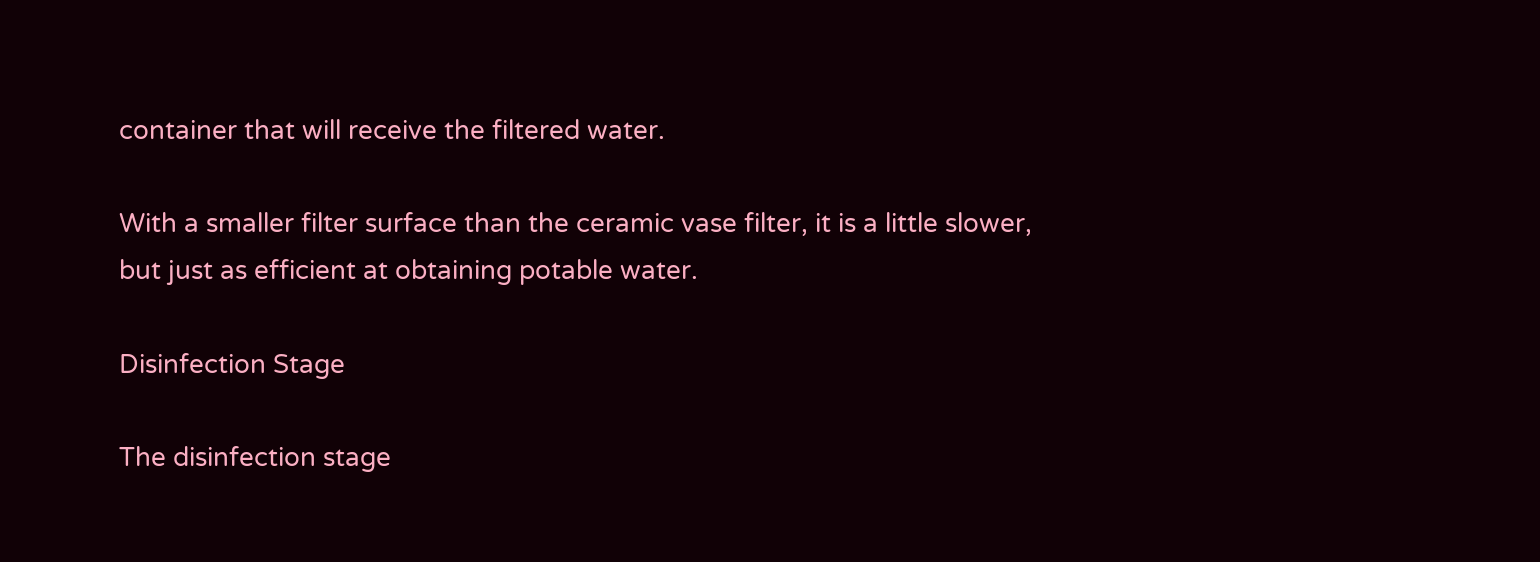container that will receive the filtered water.

With a smaller filter surface than the ceramic vase filter, it is a little slower, but just as efficient at obtaining potable water.

Disinfection Stage

The disinfection stage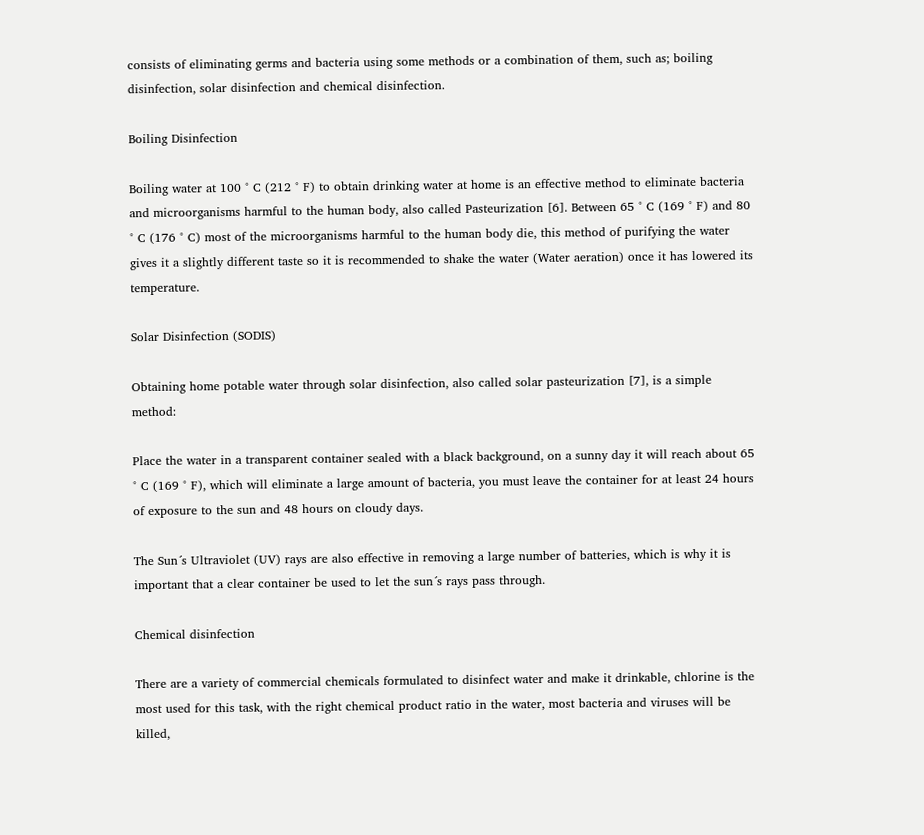consists of eliminating germs and bacteria using some methods or a combination of them, such as; boiling disinfection, solar disinfection and chemical disinfection.

Boiling Disinfection

Boiling water at 100 ° C (212 ° F) to obtain drinking water at home is an effective method to eliminate bacteria and microorganisms harmful to the human body, also called Pasteurization [6]. Between 65 ° C (169 ° F) and 80 ° C (176 ° C) most of the microorganisms harmful to the human body die, this method of purifying the water gives it a slightly different taste so it is recommended to shake the water (Water aeration) once it has lowered its temperature.

Solar Disinfection (SODIS)

Obtaining home potable water through solar disinfection, also called solar pasteurization [7], is a simple method:

Place the water in a transparent container sealed with a black background, on a sunny day it will reach about 65 ° C (169 ° F), which will eliminate a large amount of bacteria, you must leave the container for at least 24 hours of exposure to the sun and 48 hours on cloudy days.

The Sun´s Ultraviolet (UV) rays are also effective in removing a large number of batteries, which is why it is important that a clear container be used to let the sun´s rays pass through.

Chemical disinfection

There are a variety of commercial chemicals formulated to disinfect water and make it drinkable, chlorine is the most used for this task, with the right chemical product ratio in the water, most bacteria and viruses will be killed,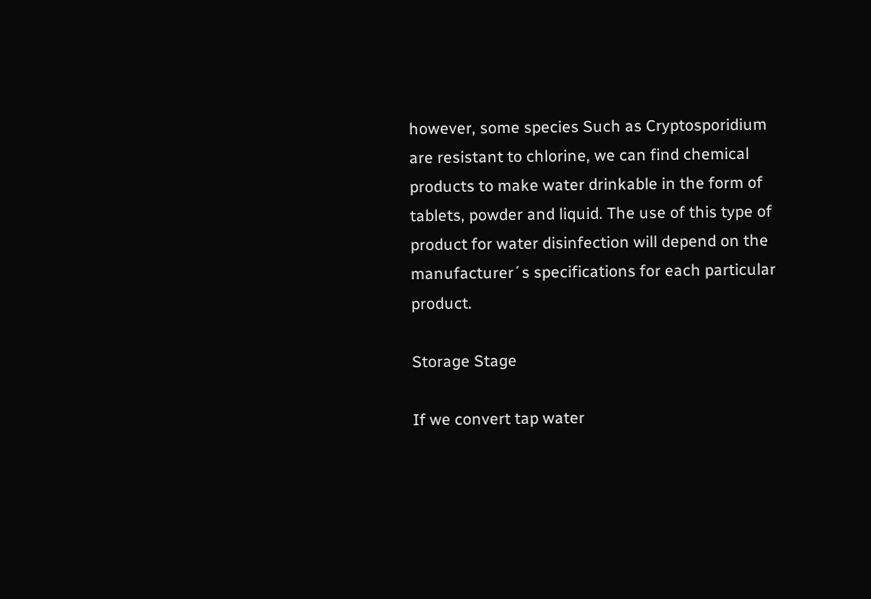however, some species Such as Cryptosporidium are resistant to chlorine, we can find chemical products to make water drinkable in the form of tablets, powder and liquid. The use of this type of product for water disinfection will depend on the manufacturer´s specifications for each particular product.

Storage Stage

If we convert tap water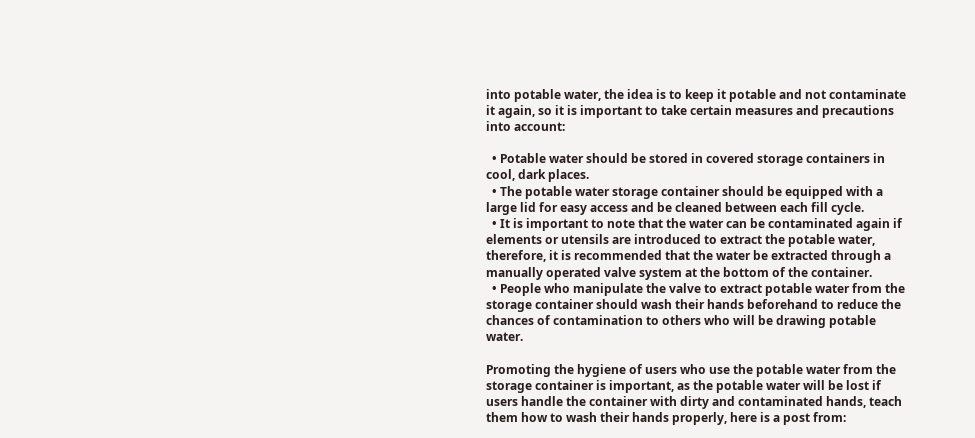into potable water, the idea is to keep it potable and not contaminate it again, so it is important to take certain measures and precautions into account:

  • Potable water should be stored in covered storage containers in cool, dark places.
  • The potable water storage container should be equipped with a large lid for easy access and be cleaned between each fill cycle.
  • It is important to note that the water can be contaminated again if elements or utensils are introduced to extract the potable water, therefore, it is recommended that the water be extracted through a manually operated valve system at the bottom of the container.
  • People who manipulate the valve to extract potable water from the storage container should wash their hands beforehand to reduce the chances of contamination to others who will be drawing potable water.

Promoting the hygiene of users who use the potable water from the storage container is important, as the potable water will be lost if users handle the container with dirty and contaminated hands, teach them how to wash their hands properly, here is a post from: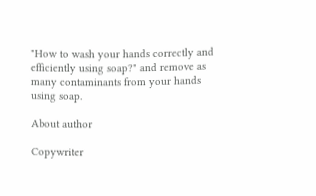"How to wash your hands correctly and efficiently using soap?" and remove as many contaminants from your hands using soap.

About author

Copywriter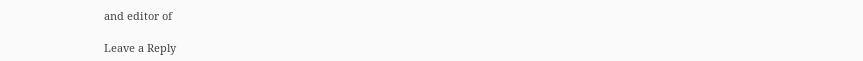and editor of

Leave a Reply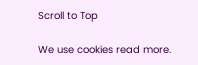Scroll to Top

We use cookies read more.